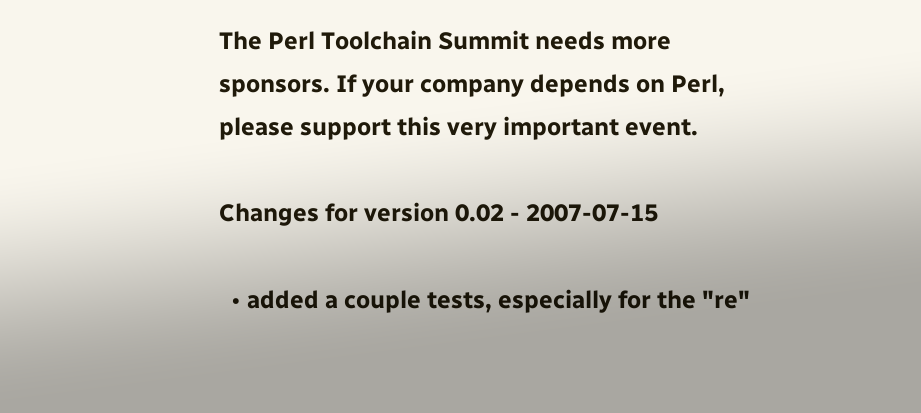The Perl Toolchain Summit needs more sponsors. If your company depends on Perl, please support this very important event.

Changes for version 0.02 - 2007-07-15

  • added a couple tests, especially for the "re"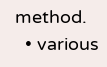method.
  • various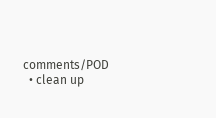comments/POD
  • clean up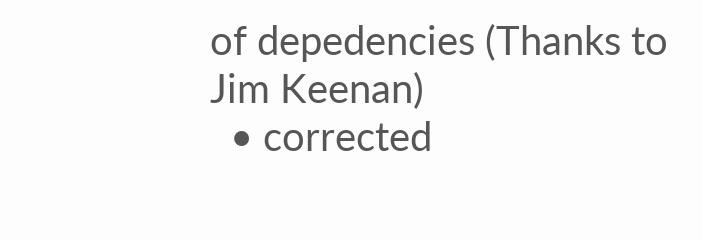of depedencies (Thanks to Jim Keenan)
  • corrected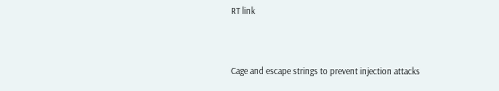RT link


Cage and escape strings to prevent injection attacks